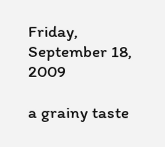Friday, September 18, 2009

a grainy taste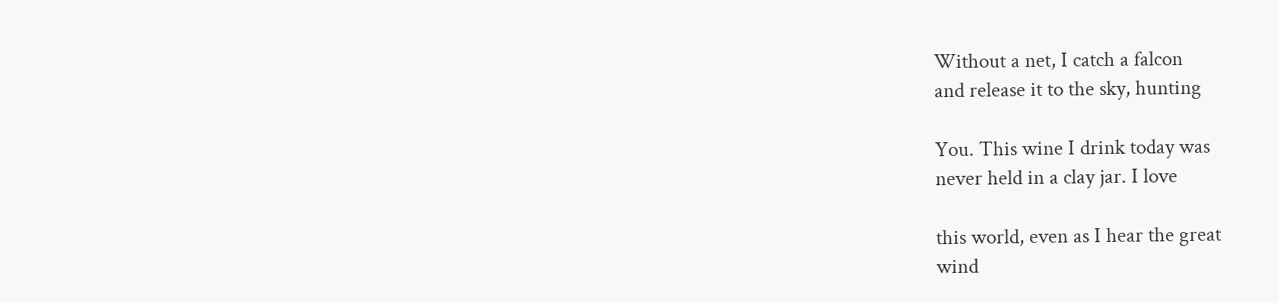Without a net, I catch a falcon
and release it to the sky, hunting

You. This wine I drink today was
never held in a clay jar. I love

this world, even as I hear the great
wind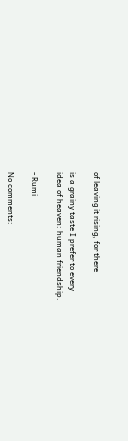of leaving it rising, for there

is a grainy taste I prefer to every
idea of heaven: human friendship.

- Rumi

No comments: